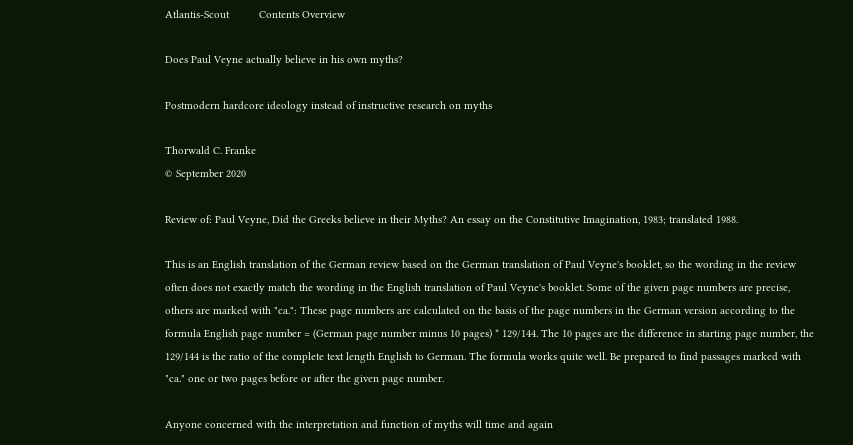Atlantis-Scout          Contents Overview

Does Paul Veyne actually believe in his own myths?

Postmodern hardcore ideology instead of instructive research on myths

Thorwald C. Franke
© September 2020

Review of: Paul Veyne, Did the Greeks believe in their Myths? An essay on the Constitutive Imagination, 1983; translated 1988.

This is an English translation of the German review based on the German translation of Paul Veyne's booklet, so the wording in the review often does not exactly match the wording in the English translation of Paul Veyne's booklet. Some of the given page numbers are precise, others are marked with "ca.": These page numbers are calculated on the basis of the page numbers in the German version according to the formula English page number = (German page number minus 10 pages) * 129/144. The 10 pages are the difference in starting page number, the 129/144 is the ratio of the complete text length English to German. The formula works quite well. Be prepared to find passages marked with "ca." one or two pages before or after the given page number.

Anyone concerned with the interpretation and function of myths will time and again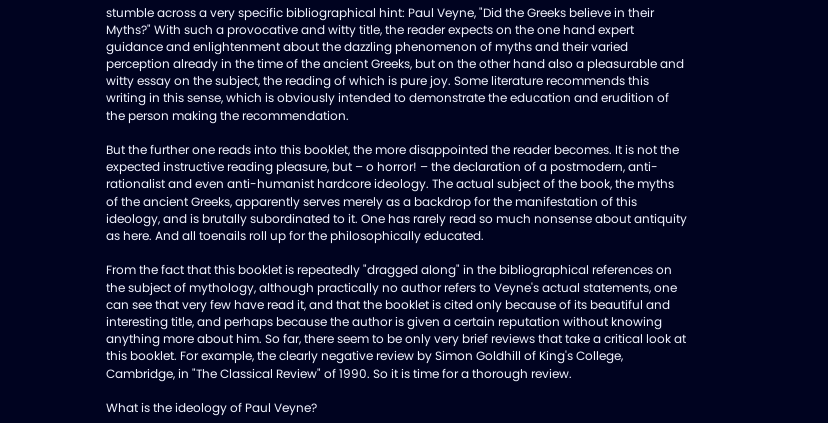stumble across a very specific bibliographical hint: Paul Veyne, "Did the Greeks believe in their Myths?" With such a provocative and witty title, the reader expects on the one hand expert guidance and enlightenment about the dazzling phenomenon of myths and their varied perception already in the time of the ancient Greeks, but on the other hand also a pleasurable and witty essay on the subject, the reading of which is pure joy. Some literature recommends this writing in this sense, which is obviously intended to demonstrate the education and erudition of the person making the recommendation.

But the further one reads into this booklet, the more disappointed the reader becomes. It is not the expected instructive reading pleasure, but – o horror! – the declaration of a postmodern, anti-rationalist and even anti-humanist hardcore ideology. The actual subject of the book, the myths of the ancient Greeks, apparently serves merely as a backdrop for the manifestation of this ideology, and is brutally subordinated to it. One has rarely read so much nonsense about antiquity as here. And all toenails roll up for the philosophically educated.

From the fact that this booklet is repeatedly "dragged along" in the bibliographical references on the subject of mythology, although practically no author refers to Veyne's actual statements, one can see that very few have read it, and that the booklet is cited only because of its beautiful and interesting title, and perhaps because the author is given a certain reputation without knowing anything more about him. So far, there seem to be only very brief reviews that take a critical look at this booklet. For example, the clearly negative review by Simon Goldhill of King's College, Cambridge, in "The Classical Review" of 1990. So it is time for a thorough review.

What is the ideology of Paul Veyne?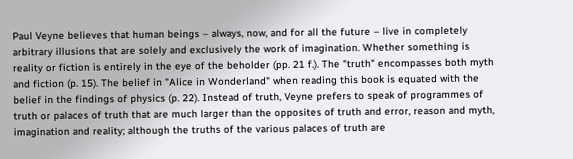Paul Veyne believes that human beings – always, now, and for all the future – live in completely arbitrary illusions that are solely and exclusively the work of imagination. Whether something is reality or fiction is entirely in the eye of the beholder (pp. 21 f.). The "truth" encompasses both myth and fiction (p. 15). The belief in "Alice in Wonderland" when reading this book is equated with the belief in the findings of physics (p. 22). Instead of truth, Veyne prefers to speak of programmes of truth or palaces of truth that are much larger than the opposites of truth and error, reason and myth, imagination and reality; although the truths of the various palaces of truth are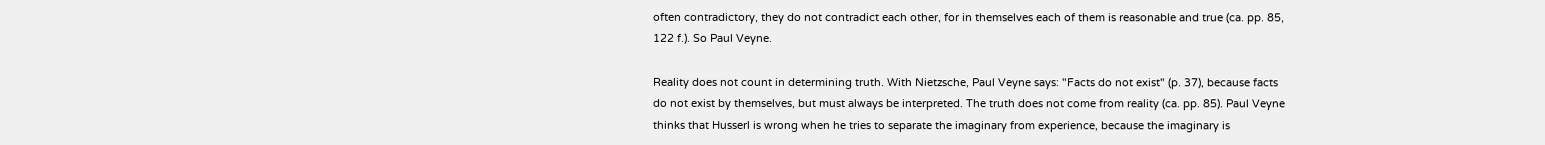often contradictory, they do not contradict each other, for in themselves each of them is reasonable and true (ca. pp. 85, 122 f.). So Paul Veyne.

Reality does not count in determining truth. With Nietzsche, Paul Veyne says: "Facts do not exist" (p. 37), because facts do not exist by themselves, but must always be interpreted. The truth does not come from reality (ca. pp. 85). Paul Veyne thinks that Husserl is wrong when he tries to separate the imaginary from experience, because the imaginary is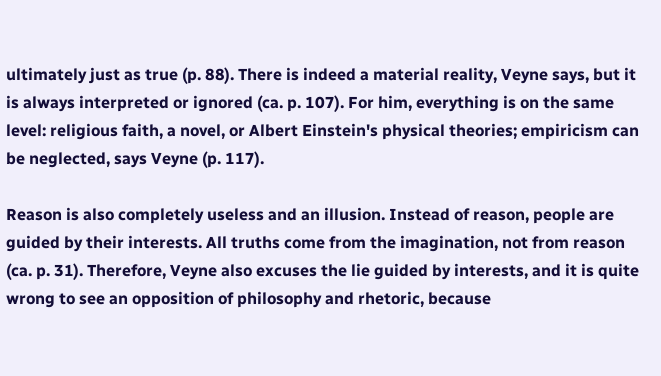ultimately just as true (p. 88). There is indeed a material reality, Veyne says, but it is always interpreted or ignored (ca. p. 107). For him, everything is on the same level: religious faith, a novel, or Albert Einstein's physical theories; empiricism can be neglected, says Veyne (p. 117).

Reason is also completely useless and an illusion. Instead of reason, people are guided by their interests. All truths come from the imagination, not from reason (ca. p. 31). Therefore, Veyne also excuses the lie guided by interests, and it is quite wrong to see an opposition of philosophy and rhetoric, because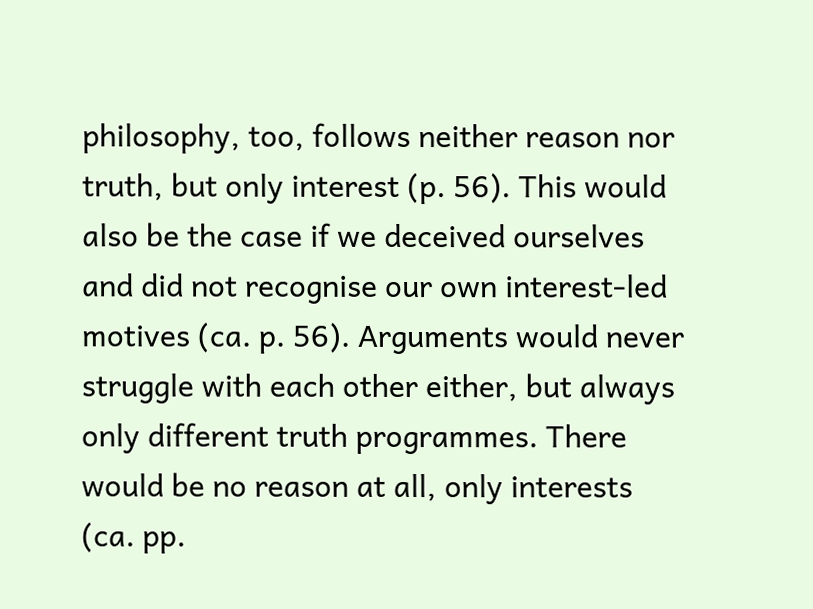philosophy, too, follows neither reason nor truth, but only interest (p. 56). This would also be the case if we deceived ourselves and did not recognise our own interest-led motives (ca. p. 56). Arguments would never struggle with each other either, but always only different truth programmes. There would be no reason at all, only interests (ca. pp.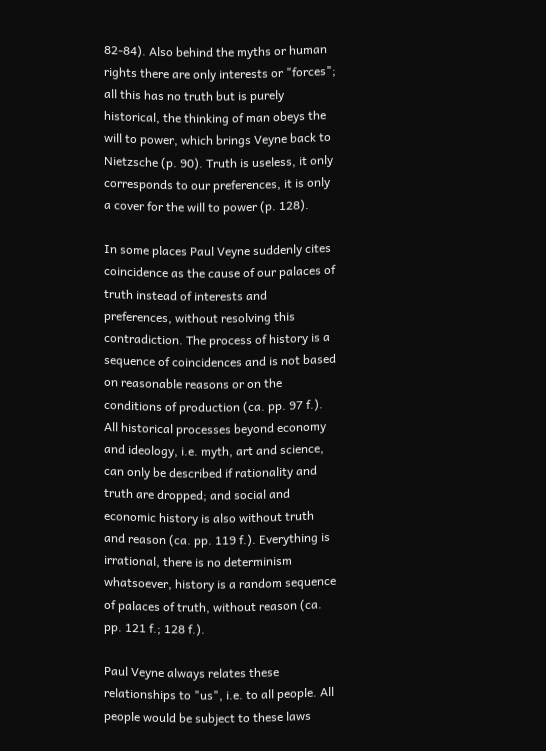82-84). Also behind the myths or human rights there are only interests or "forces"; all this has no truth but is purely historical, the thinking of man obeys the will to power, which brings Veyne back to Nietzsche (p. 90). Truth is useless, it only corresponds to our preferences, it is only a cover for the will to power (p. 128).

In some places Paul Veyne suddenly cites coincidence as the cause of our palaces of truth instead of interests and preferences, without resolving this contradiction. The process of history is a sequence of coincidences and is not based on reasonable reasons or on the conditions of production (ca. pp. 97 f.). All historical processes beyond economy and ideology, i.e. myth, art and science, can only be described if rationality and truth are dropped; and social and economic history is also without truth and reason (ca. pp. 119 f.). Everything is irrational, there is no determinism whatsoever, history is a random sequence of palaces of truth, without reason (ca. pp. 121 f.; 128 f.).

Paul Veyne always relates these relationships to "us", i.e. to all people. All people would be subject to these laws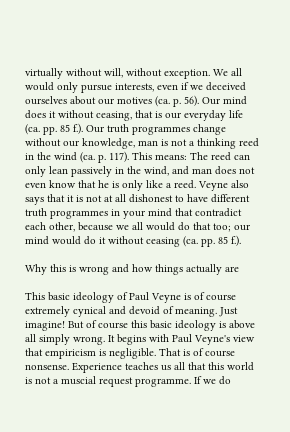virtually without will, without exception. We all would only pursue interests, even if we deceived ourselves about our motives (ca. p. 56). Our mind does it without ceasing, that is our everyday life (ca. pp. 85 f.). Our truth programmes change without our knowledge, man is not a thinking reed in the wind (ca. p. 117). This means: The reed can only lean passively in the wind, and man does not even know that he is only like a reed. Veyne also says that it is not at all dishonest to have different truth programmes in your mind that contradict each other, because we all would do that too; our mind would do it without ceasing (ca. pp. 85 f.).

Why this is wrong and how things actually are

This basic ideology of Paul Veyne is of course extremely cynical and devoid of meaning. Just imagine! But of course this basic ideology is above all simply wrong. It begins with Paul Veyne's view that empiricism is negligible. That is of course nonsense. Experience teaches us all that this world is not a muscial request programme. If we do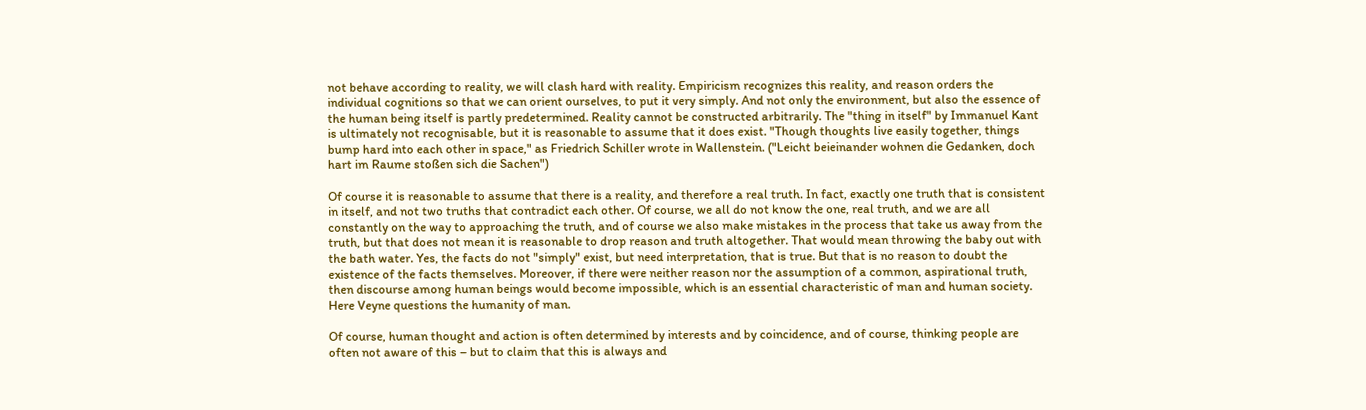not behave according to reality, we will clash hard with reality. Empiricism recognizes this reality, and reason orders the individual cognitions so that we can orient ourselves, to put it very simply. And not only the environment, but also the essence of the human being itself is partly predetermined. Reality cannot be constructed arbitrarily. The "thing in itself" by Immanuel Kant is ultimately not recognisable, but it is reasonable to assume that it does exist. "Though thoughts live easily together, things bump hard into each other in space," as Friedrich Schiller wrote in Wallenstein. ("Leicht beieinander wohnen die Gedanken, doch hart im Raume stoßen sich die Sachen")

Of course it is reasonable to assume that there is a reality, and therefore a real truth. In fact, exactly one truth that is consistent in itself, and not two truths that contradict each other. Of course, we all do not know the one, real truth, and we are all constantly on the way to approaching the truth, and of course we also make mistakes in the process that take us away from the truth, but that does not mean it is reasonable to drop reason and truth altogether. That would mean throwing the baby out with the bath water. Yes, the facts do not "simply" exist, but need interpretation, that is true. But that is no reason to doubt the existence of the facts themselves. Moreover, if there were neither reason nor the assumption of a common, aspirational truth, then discourse among human beings would become impossible, which is an essential characteristic of man and human society. Here Veyne questions the humanity of man.

Of course, human thought and action is often determined by interests and by coincidence, and of course, thinking people are often not aware of this – but to claim that this is always and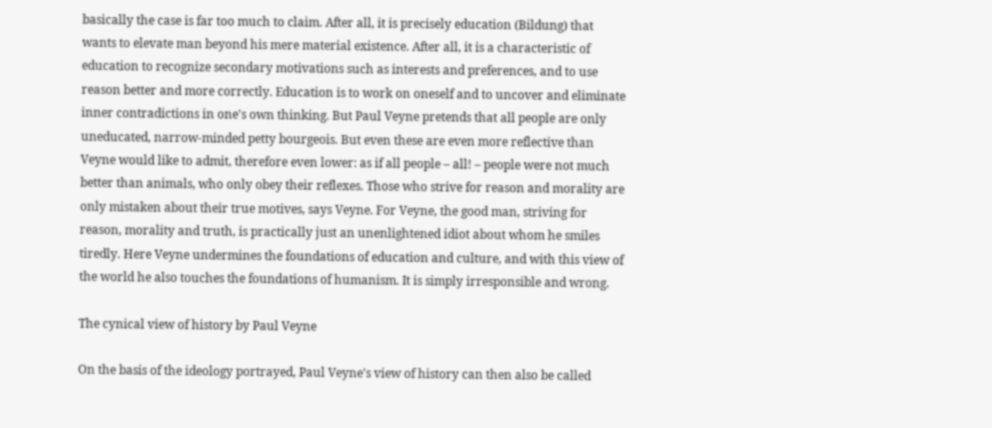basically the case is far too much to claim. After all, it is precisely education (Bildung) that wants to elevate man beyond his mere material existence. After all, it is a characteristic of education to recognize secondary motivations such as interests and preferences, and to use reason better and more correctly. Education is to work on oneself and to uncover and eliminate inner contradictions in one's own thinking. But Paul Veyne pretends that all people are only uneducated, narrow-minded petty bourgeois. But even these are even more reflective than Veyne would like to admit, therefore even lower: as if all people – all! – people were not much better than animals, who only obey their reflexes. Those who strive for reason and morality are only mistaken about their true motives, says Veyne. For Veyne, the good man, striving for reason, morality and truth, is practically just an unenlightened idiot about whom he smiles tiredly. Here Veyne undermines the foundations of education and culture, and with this view of the world he also touches the foundations of humanism. It is simply irresponsible and wrong.

The cynical view of history by Paul Veyne

On the basis of the ideology portrayed, Paul Veyne's view of history can then also be called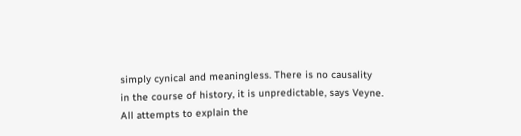simply cynical and meaningless. There is no causality in the course of history, it is unpredictable, says Veyne. All attempts to explain the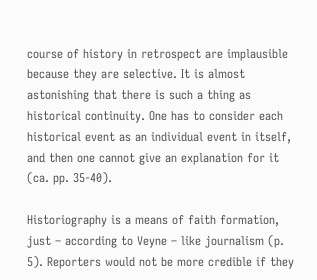course of history in retrospect are implausible because they are selective. It is almost astonishing that there is such a thing as historical continuity. One has to consider each historical event as an individual event in itself, and then one cannot give an explanation for it (ca. pp. 35-40).

Historiography is a means of faith formation, just – according to Veyne – like journalism (p. 5). Reporters would not be more credible if they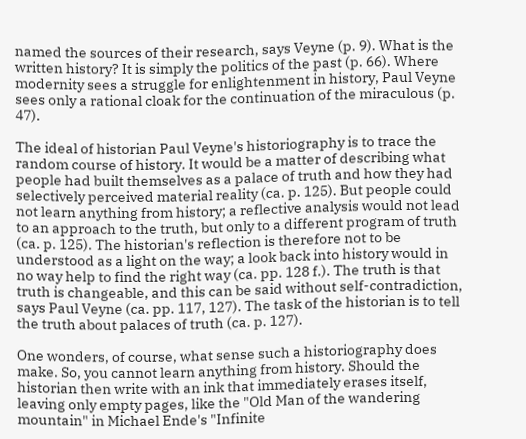named the sources of their research, says Veyne (p. 9). What is the written history? It is simply the politics of the past (p. 66). Where modernity sees a struggle for enlightenment in history, Paul Veyne sees only a rational cloak for the continuation of the miraculous (p. 47).

The ideal of historian Paul Veyne's historiography is to trace the random course of history. It would be a matter of describing what people had built themselves as a palace of truth and how they had selectively perceived material reality (ca. p. 125). But people could not learn anything from history; a reflective analysis would not lead to an approach to the truth, but only to a different program of truth (ca. p. 125). The historian's reflection is therefore not to be understood as a light on the way; a look back into history would in no way help to find the right way (ca. pp. 128 f.). The truth is that truth is changeable, and this can be said without self-contradiction, says Paul Veyne (ca. pp. 117, 127). The task of the historian is to tell the truth about palaces of truth (ca. p. 127).

One wonders, of course, what sense such a historiography does make. So, you cannot learn anything from history. Should the historian then write with an ink that immediately erases itself, leaving only empty pages, like the "Old Man of the wandering mountain" in Michael Ende's "Infinite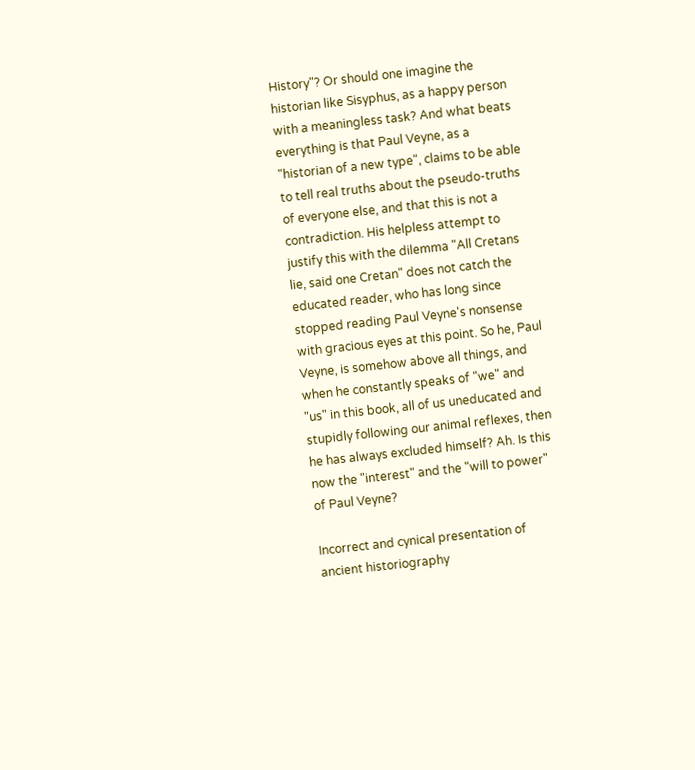History"? Or should one imagine the historian like Sisyphus, as a happy person with a meaningless task? And what beats everything is that Paul Veyne, as a "historian of a new type", claims to be able to tell real truths about the pseudo-truths of everyone else, and that this is not a contradiction. His helpless attempt to justify this with the dilemma "All Cretans lie, said one Cretan" does not catch the educated reader, who has long since stopped reading Paul Veyne's nonsense with gracious eyes at this point. So he, Paul Veyne, is somehow above all things, and when he constantly speaks of "we" and "us" in this book, all of us uneducated and stupidly following our animal reflexes, then he has always excluded himself? Ah. Is this now the "interest" and the "will to power" of Paul Veyne?

Incorrect and cynical presentation of ancient historiography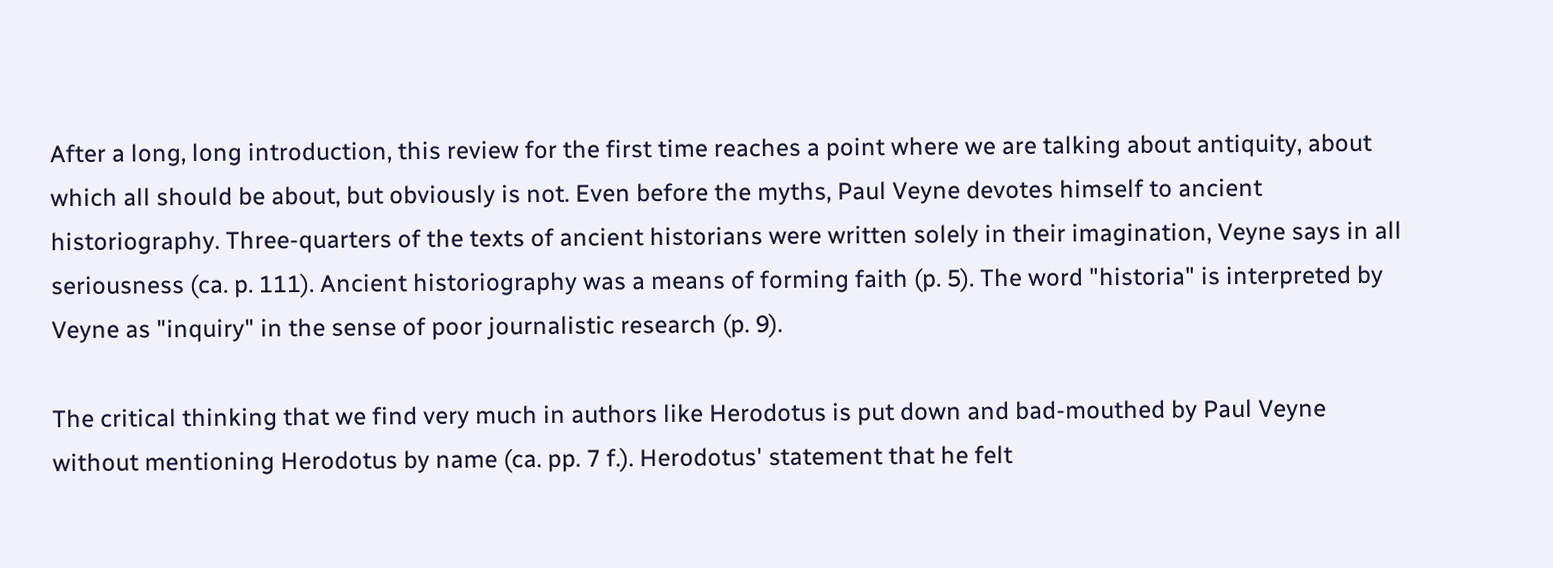After a long, long introduction, this review for the first time reaches a point where we are talking about antiquity, about which all should be about, but obviously is not. Even before the myths, Paul Veyne devotes himself to ancient historiography. Three-quarters of the texts of ancient historians were written solely in their imagination, Veyne says in all seriousness (ca. p. 111). Ancient historiography was a means of forming faith (p. 5). The word "historia" is interpreted by Veyne as "inquiry" in the sense of poor journalistic research (p. 9).

The critical thinking that we find very much in authors like Herodotus is put down and bad-mouthed by Paul Veyne without mentioning Herodotus by name (ca. pp. 7 f.). Herodotus' statement that he felt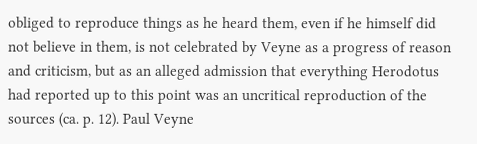obliged to reproduce things as he heard them, even if he himself did not believe in them, is not celebrated by Veyne as a progress of reason and criticism, but as an alleged admission that everything Herodotus had reported up to this point was an uncritical reproduction of the sources (ca. p. 12). Paul Veyne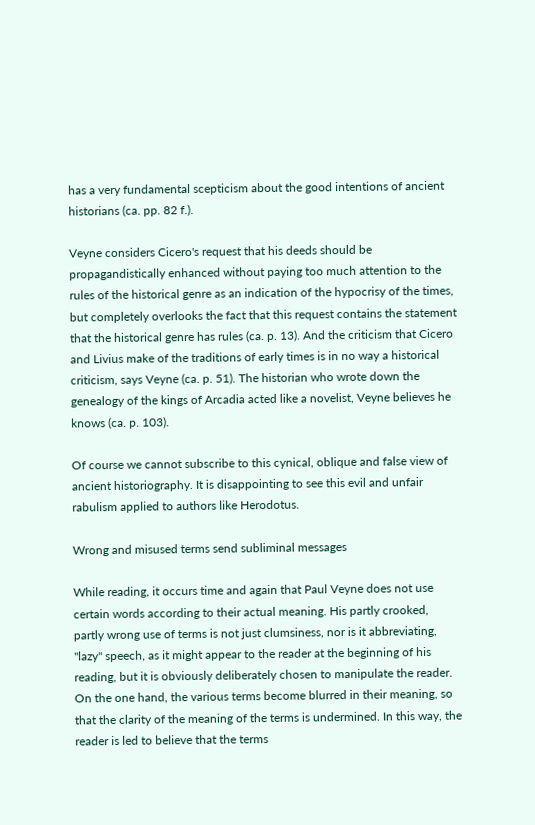has a very fundamental scepticism about the good intentions of ancient historians (ca. pp. 82 f.).

Veyne considers Cicero's request that his deeds should be propagandistically enhanced without paying too much attention to the rules of the historical genre as an indication of the hypocrisy of the times, but completely overlooks the fact that this request contains the statement that the historical genre has rules (ca. p. 13). And the criticism that Cicero and Livius make of the traditions of early times is in no way a historical criticism, says Veyne (ca. p. 51). The historian who wrote down the genealogy of the kings of Arcadia acted like a novelist, Veyne believes he knows (ca. p. 103).

Of course we cannot subscribe to this cynical, oblique and false view of ancient historiography. It is disappointing to see this evil and unfair rabulism applied to authors like Herodotus.

Wrong and misused terms send subliminal messages

While reading, it occurs time and again that Paul Veyne does not use certain words according to their actual meaning. His partly crooked, partly wrong use of terms is not just clumsiness, nor is it abbreviating, "lazy" speech, as it might appear to the reader at the beginning of his reading, but it is obviously deliberately chosen to manipulate the reader. On the one hand, the various terms become blurred in their meaning, so that the clarity of the meaning of the terms is undermined. In this way, the reader is led to believe that the terms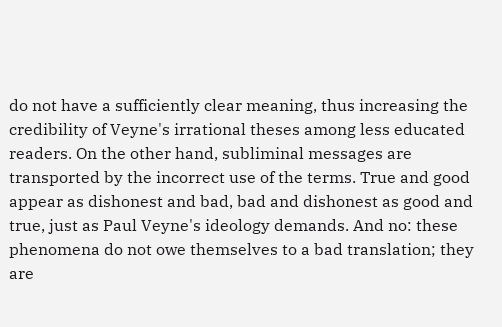do not have a sufficiently clear meaning, thus increasing the credibility of Veyne's irrational theses among less educated readers. On the other hand, subliminal messages are transported by the incorrect use of the terms. True and good appear as dishonest and bad, bad and dishonest as good and true, just as Paul Veyne's ideology demands. And no: these phenomena do not owe themselves to a bad translation; they are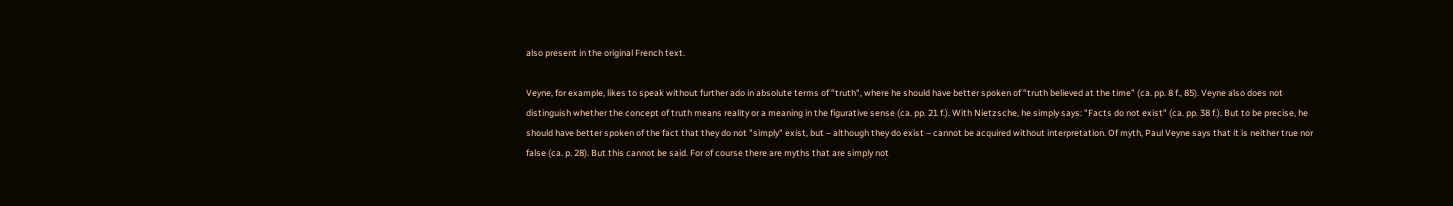also present in the original French text.

Veyne, for example, likes to speak without further ado in absolute terms of "truth", where he should have better spoken of "truth believed at the time" (ca. pp. 8 f., 85). Veyne also does not distinguish whether the concept of truth means reality or a meaning in the figurative sense (ca. pp. 21 f.). With Nietzsche, he simply says: "Facts do not exist" (ca. pp. 38 f.). But to be precise, he should have better spoken of the fact that they do not "simply" exist, but – although they do exist – cannot be acquired without interpretation. Of myth, Paul Veyne says that it is neither true nor false (ca. p. 28). But this cannot be said. For of course there are myths that are simply not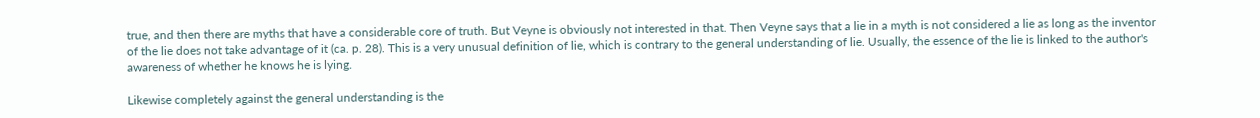true, and then there are myths that have a considerable core of truth. But Veyne is obviously not interested in that. Then Veyne says that a lie in a myth is not considered a lie as long as the inventor of the lie does not take advantage of it (ca. p. 28). This is a very unusual definition of lie, which is contrary to the general understanding of lie. Usually, the essence of the lie is linked to the author's awareness of whether he knows he is lying.

Likewise completely against the general understanding is the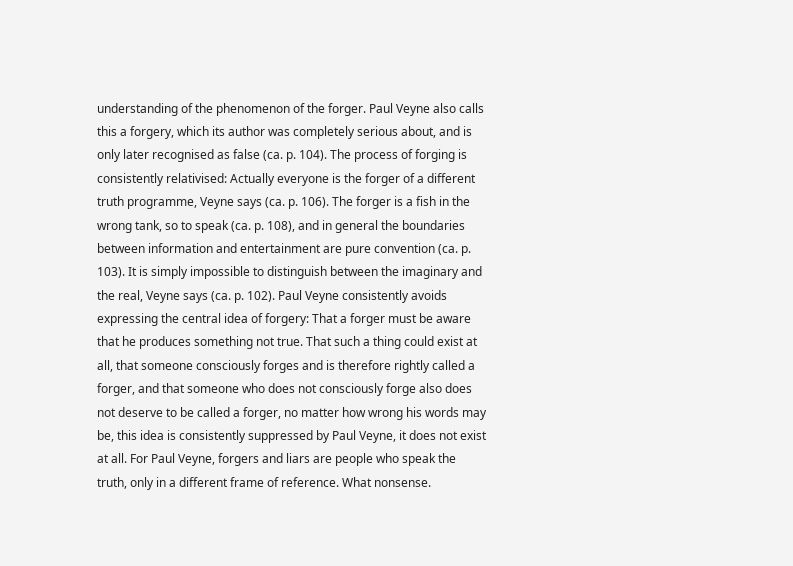understanding of the phenomenon of the forger. Paul Veyne also calls this a forgery, which its author was completely serious about, and is only later recognised as false (ca. p. 104). The process of forging is consistently relativised: Actually everyone is the forger of a different truth programme, Veyne says (ca. p. 106). The forger is a fish in the wrong tank, so to speak (ca. p. 108), and in general the boundaries between information and entertainment are pure convention (ca. p. 103). It is simply impossible to distinguish between the imaginary and the real, Veyne says (ca. p. 102). Paul Veyne consistently avoids expressing the central idea of forgery: That a forger must be aware that he produces something not true. That such a thing could exist at all, that someone consciously forges and is therefore rightly called a forger, and that someone who does not consciously forge also does not deserve to be called a forger, no matter how wrong his words may be, this idea is consistently suppressed by Paul Veyne, it does not exist at all. For Paul Veyne, forgers and liars are people who speak the truth, only in a different frame of reference. What nonsense.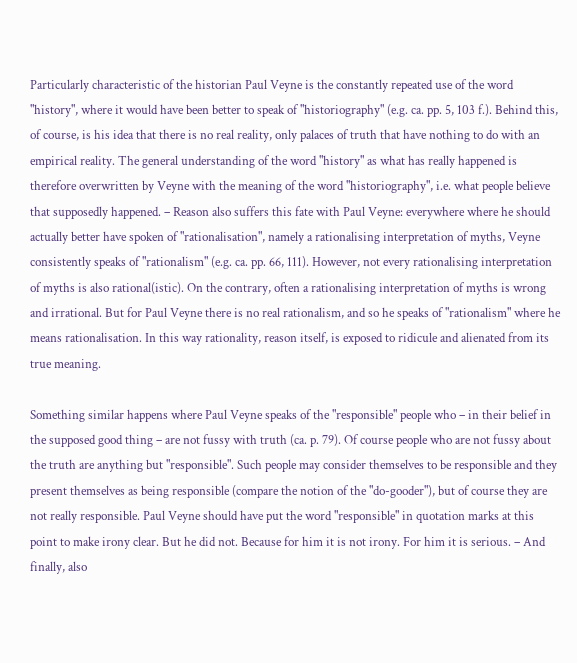Particularly characteristic of the historian Paul Veyne is the constantly repeated use of the word "history", where it would have been better to speak of "historiography" (e.g. ca. pp. 5, 103 f.). Behind this, of course, is his idea that there is no real reality, only palaces of truth that have nothing to do with an empirical reality. The general understanding of the word "history" as what has really happened is therefore overwritten by Veyne with the meaning of the word "historiography", i.e. what people believe that supposedly happened. – Reason also suffers this fate with Paul Veyne: everywhere where he should actually better have spoken of "rationalisation", namely a rationalising interpretation of myths, Veyne consistently speaks of "rationalism" (e.g. ca. pp. 66, 111). However, not every rationalising interpretation of myths is also rational(istic). On the contrary, often a rationalising interpretation of myths is wrong and irrational. But for Paul Veyne there is no real rationalism, and so he speaks of "rationalism" where he means rationalisation. In this way rationality, reason itself, is exposed to ridicule and alienated from its true meaning.

Something similar happens where Paul Veyne speaks of the "responsible" people who – in their belief in the supposed good thing – are not fussy with truth (ca. p. 79). Of course people who are not fussy about the truth are anything but "responsible". Such people may consider themselves to be responsible and they present themselves as being responsible (compare the notion of the "do-gooder"), but of course they are not really responsible. Paul Veyne should have put the word "responsible" in quotation marks at this point to make irony clear. But he did not. Because for him it is not irony. For him it is serious. – And finally, also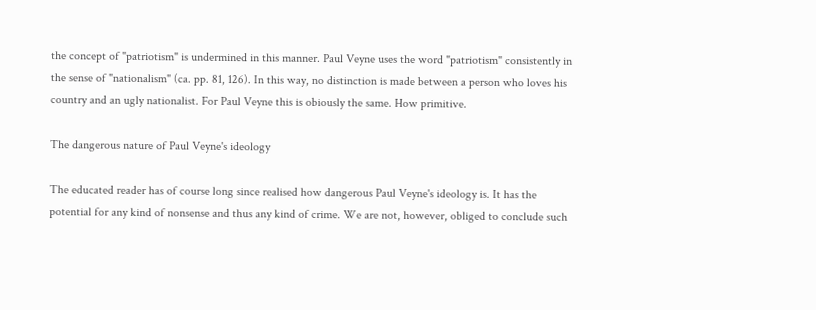the concept of "patriotism" is undermined in this manner. Paul Veyne uses the word "patriotism" consistently in the sense of "nationalism" (ca. pp. 81, 126). In this way, no distinction is made between a person who loves his country and an ugly nationalist. For Paul Veyne this is obiously the same. How primitive.

The dangerous nature of Paul Veyne's ideology

The educated reader has of course long since realised how dangerous Paul Veyne's ideology is. It has the potential for any kind of nonsense and thus any kind of crime. We are not, however, obliged to conclude such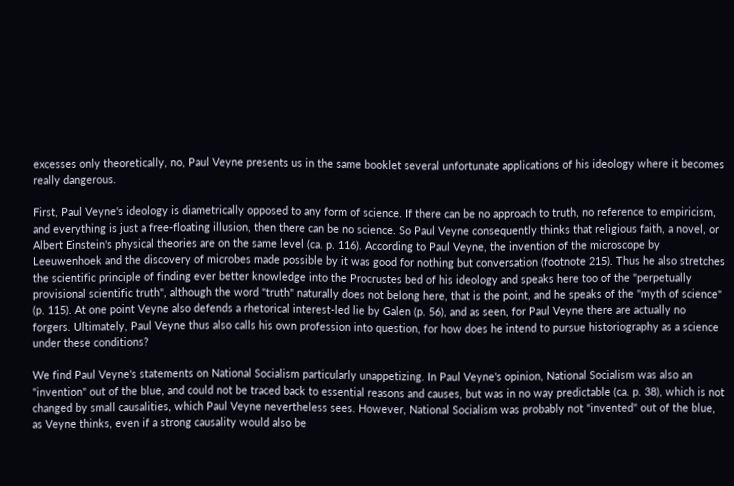excesses only theoretically, no, Paul Veyne presents us in the same booklet several unfortunate applications of his ideology where it becomes really dangerous.

First, Paul Veyne's ideology is diametrically opposed to any form of science. If there can be no approach to truth, no reference to empiricism, and everything is just a free-floating illusion, then there can be no science. So Paul Veyne consequently thinks that religious faith, a novel, or Albert Einstein's physical theories are on the same level (ca. p. 116). According to Paul Veyne, the invention of the microscope by Leeuwenhoek and the discovery of microbes made possible by it was good for nothing but conversation (footnote 215). Thus he also stretches the scientific principle of finding ever better knowledge into the Procrustes bed of his ideology and speaks here too of the "perpetually provisional scientific truth", although the word "truth" naturally does not belong here, that is the point, and he speaks of the "myth of science" (p. 115). At one point Veyne also defends a rhetorical interest-led lie by Galen (p. 56), and as seen, for Paul Veyne there are actually no forgers. Ultimately, Paul Veyne thus also calls his own profession into question, for how does he intend to pursue historiography as a science under these conditions?

We find Paul Veyne's statements on National Socialism particularly unappetizing. In Paul Veyne's opinion, National Socialism was also an "invention" out of the blue, and could not be traced back to essential reasons and causes, but was in no way predictable (ca. p. 38), which is not changed by small causalities, which Paul Veyne nevertheless sees. However, National Socialism was probably not "invented" out of the blue, as Veyne thinks, even if a strong causality would also be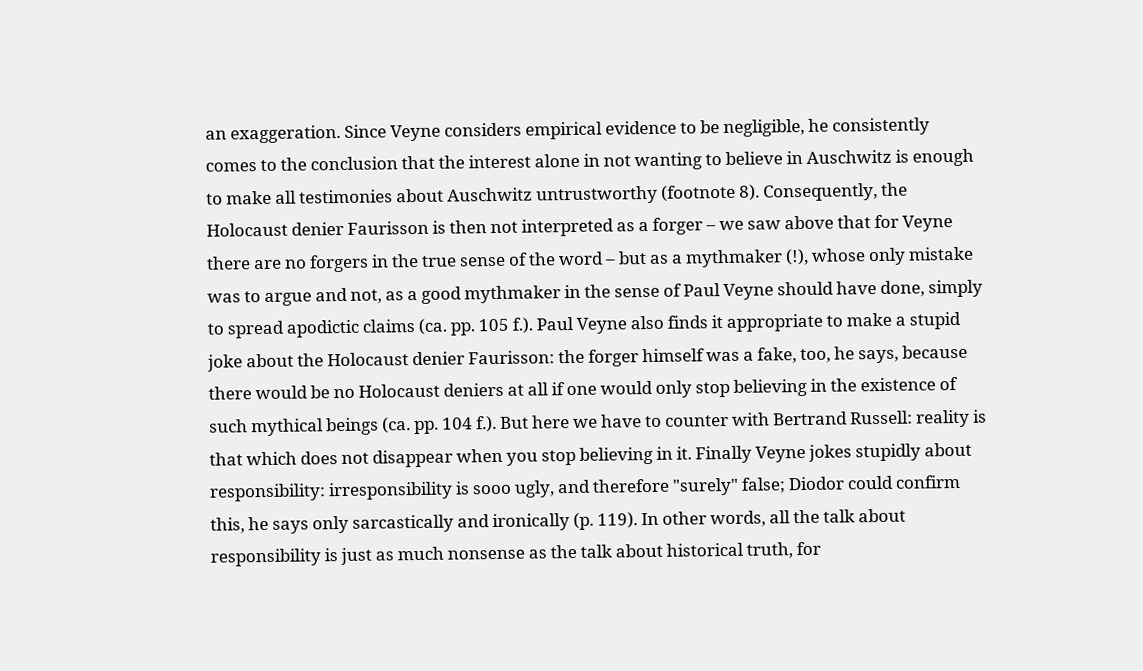an exaggeration. Since Veyne considers empirical evidence to be negligible, he consistently comes to the conclusion that the interest alone in not wanting to believe in Auschwitz is enough to make all testimonies about Auschwitz untrustworthy (footnote 8). Consequently, the Holocaust denier Faurisson is then not interpreted as a forger – we saw above that for Veyne there are no forgers in the true sense of the word – but as a mythmaker (!), whose only mistake was to argue and not, as a good mythmaker in the sense of Paul Veyne should have done, simply to spread apodictic claims (ca. pp. 105 f.). Paul Veyne also finds it appropriate to make a stupid joke about the Holocaust denier Faurisson: the forger himself was a fake, too, he says, because there would be no Holocaust deniers at all if one would only stop believing in the existence of such mythical beings (ca. pp. 104 f.). But here we have to counter with Bertrand Russell: reality is that which does not disappear when you stop believing in it. Finally Veyne jokes stupidly about responsibility: irresponsibility is sooo ugly, and therefore "surely" false; Diodor could confirm this, he says only sarcastically and ironically (p. 119). In other words, all the talk about responsibility is just as much nonsense as the talk about historical truth, for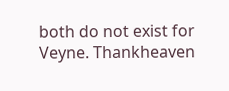both do not exist for Veyne. Thankheaven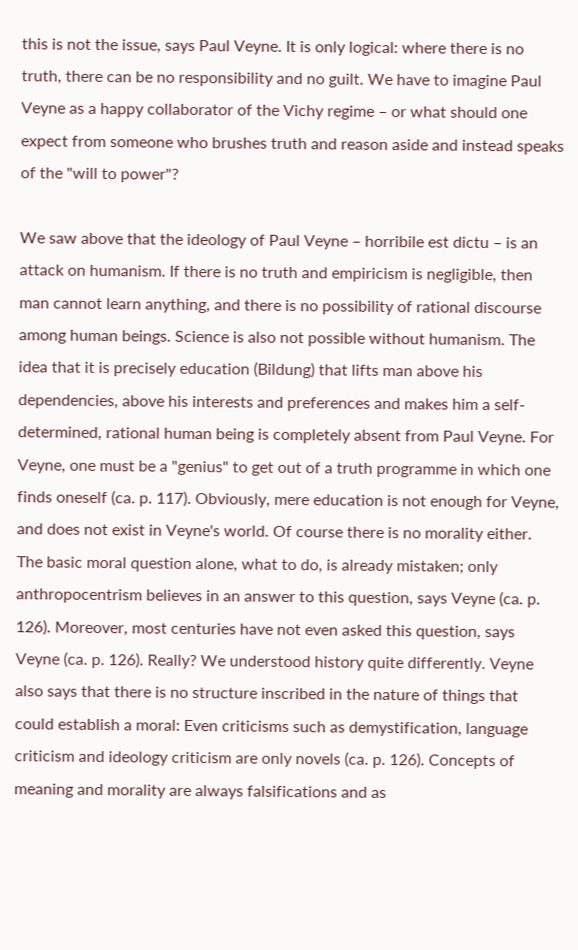this is not the issue, says Paul Veyne. It is only logical: where there is no truth, there can be no responsibility and no guilt. We have to imagine Paul Veyne as a happy collaborator of the Vichy regime – or what should one expect from someone who brushes truth and reason aside and instead speaks of the "will to power"?

We saw above that the ideology of Paul Veyne – horribile est dictu – is an attack on humanism. If there is no truth and empiricism is negligible, then man cannot learn anything, and there is no possibility of rational discourse among human beings. Science is also not possible without humanism. The idea that it is precisely education (Bildung) that lifts man above his dependencies, above his interests and preferences and makes him a self-determined, rational human being is completely absent from Paul Veyne. For Veyne, one must be a "genius" to get out of a truth programme in which one finds oneself (ca. p. 117). Obviously, mere education is not enough for Veyne, and does not exist in Veyne's world. Of course there is no morality either. The basic moral question alone, what to do, is already mistaken; only anthropocentrism believes in an answer to this question, says Veyne (ca. p. 126). Moreover, most centuries have not even asked this question, says Veyne (ca. p. 126). Really? We understood history quite differently. Veyne also says that there is no structure inscribed in the nature of things that could establish a moral: Even criticisms such as demystification, language criticism and ideology criticism are only novels (ca. p. 126). Concepts of meaning and morality are always falsifications and as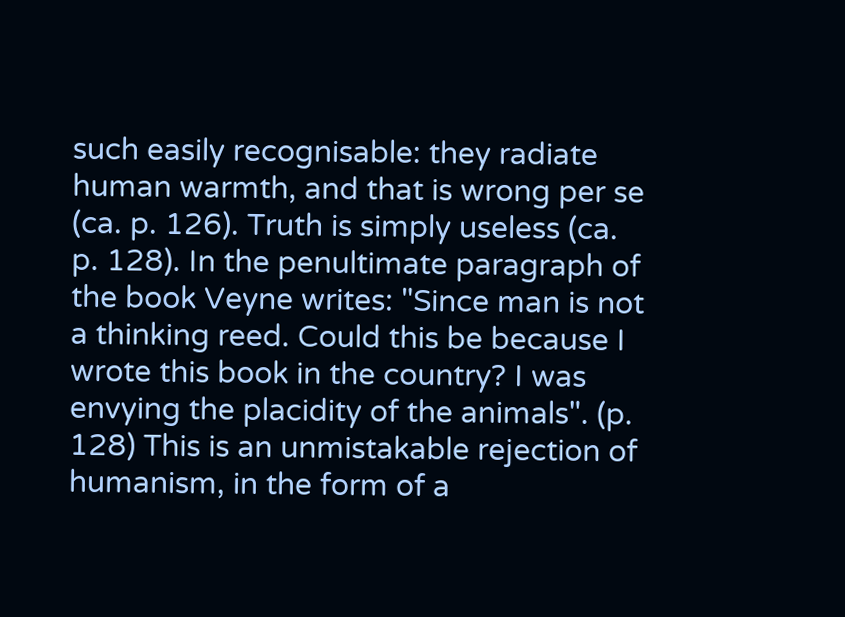such easily recognisable: they radiate human warmth, and that is wrong per se (ca. p. 126). Truth is simply useless (ca. p. 128). In the penultimate paragraph of the book Veyne writes: "Since man is not a thinking reed. Could this be because I wrote this book in the country? I was envying the placidity of the animals". (p. 128) This is an unmistakable rejection of humanism, in the form of a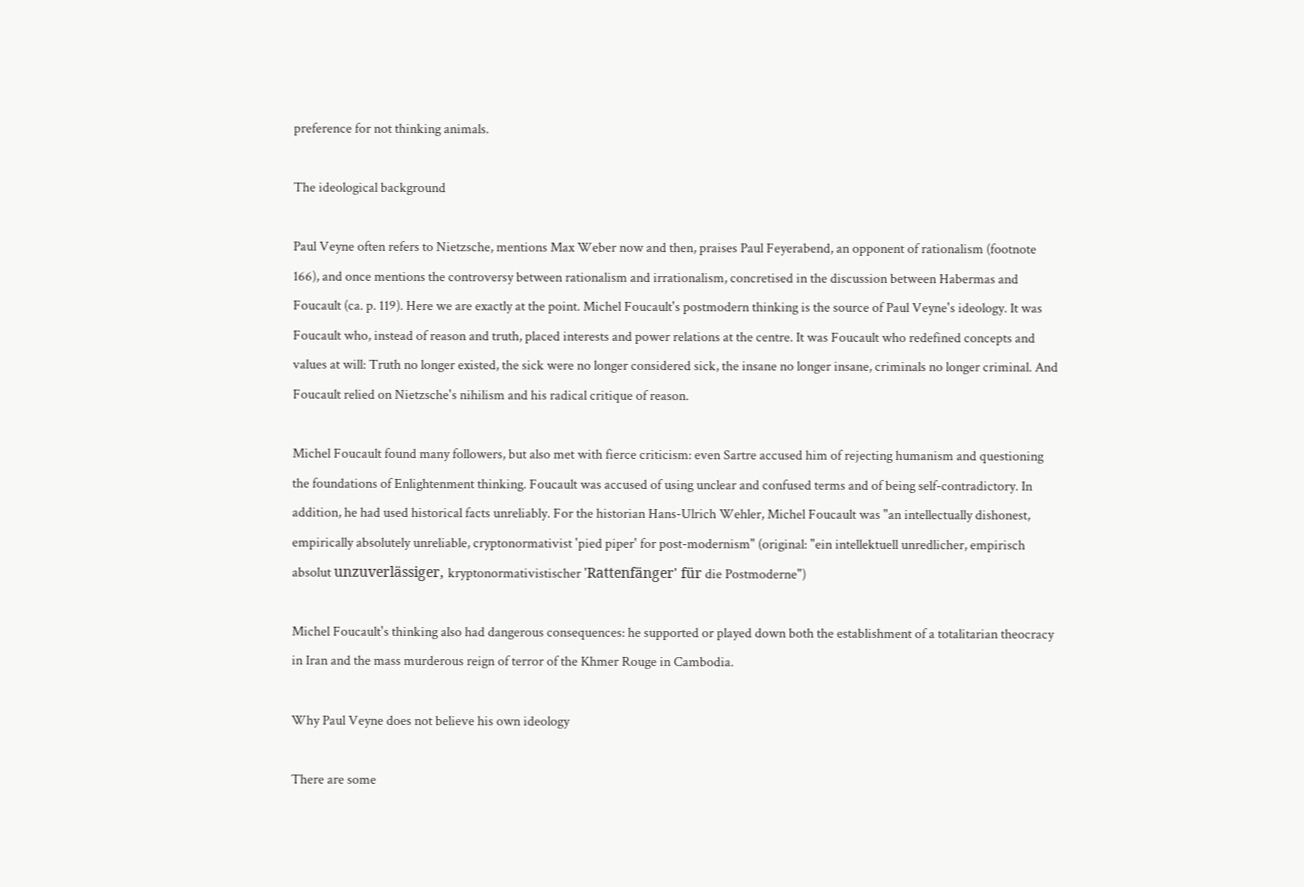preference for not thinking animals.

The ideological background

Paul Veyne often refers to Nietzsche, mentions Max Weber now and then, praises Paul Feyerabend, an opponent of rationalism (footnote 166), and once mentions the controversy between rationalism and irrationalism, concretised in the discussion between Habermas and Foucault (ca. p. 119). Here we are exactly at the point. Michel Foucault's postmodern thinking is the source of Paul Veyne's ideology. It was Foucault who, instead of reason and truth, placed interests and power relations at the centre. It was Foucault who redefined concepts and values at will: Truth no longer existed, the sick were no longer considered sick, the insane no longer insane, criminals no longer criminal. And Foucault relied on Nietzsche's nihilism and his radical critique of reason.

Michel Foucault found many followers, but also met with fierce criticism: even Sartre accused him of rejecting humanism and questioning the foundations of Enlightenment thinking. Foucault was accused of using unclear and confused terms and of being self-contradictory. In addition, he had used historical facts unreliably. For the historian Hans-Ulrich Wehler, Michel Foucault was "an intellectually dishonest, empirically absolutely unreliable, cryptonormativist 'pied piper' for post-modernism" (original: "ein intellektuell unredlicher, empirisch absolut unzuverlässiger, kryptonormativistischer 'Rattenfänger' für die Postmoderne")

Michel Foucault's thinking also had dangerous consequences: he supported or played down both the establishment of a totalitarian theocracy in Iran and the mass murderous reign of terror of the Khmer Rouge in Cambodia.

Why Paul Veyne does not believe his own ideology

There are some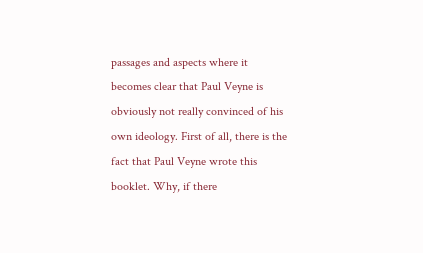passages and aspects where it becomes clear that Paul Veyne is obviously not really convinced of his own ideology. First of all, there is the fact that Paul Veyne wrote this booklet. Why, if there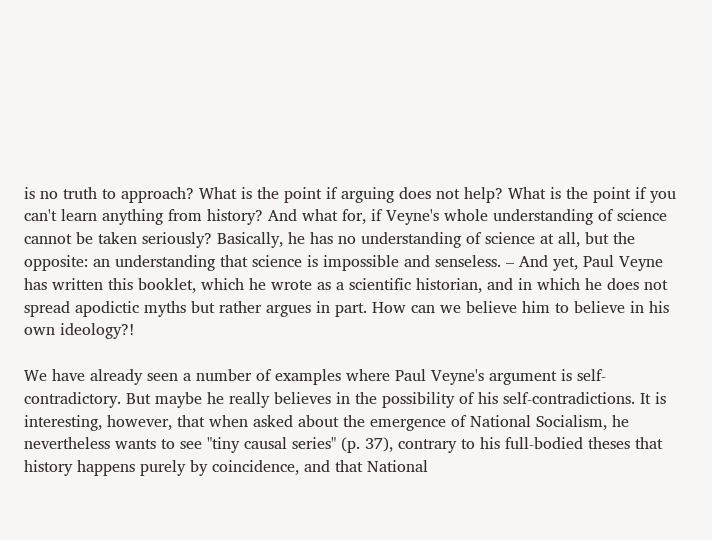is no truth to approach? What is the point if arguing does not help? What is the point if you can't learn anything from history? And what for, if Veyne's whole understanding of science cannot be taken seriously? Basically, he has no understanding of science at all, but the opposite: an understanding that science is impossible and senseless. – And yet, Paul Veyne has written this booklet, which he wrote as a scientific historian, and in which he does not spread apodictic myths but rather argues in part. How can we believe him to believe in his own ideology?!

We have already seen a number of examples where Paul Veyne's argument is self-contradictory. But maybe he really believes in the possibility of his self-contradictions. It is interesting, however, that when asked about the emergence of National Socialism, he nevertheless wants to see "tiny causal series" (p. 37), contrary to his full-bodied theses that history happens purely by coincidence, and that National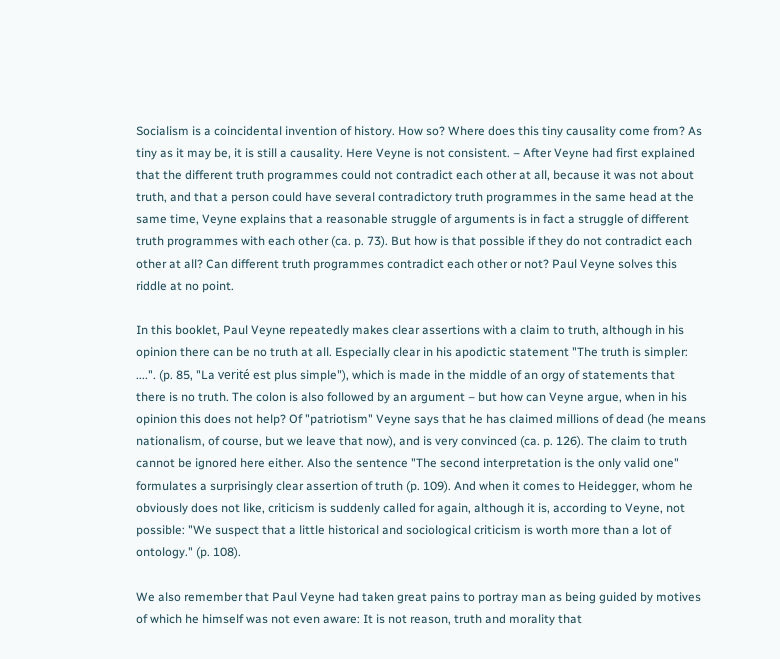Socialism is a coincidental invention of history. How so? Where does this tiny causality come from? As tiny as it may be, it is still a causality. Here Veyne is not consistent. – After Veyne had first explained that the different truth programmes could not contradict each other at all, because it was not about truth, and that a person could have several contradictory truth programmes in the same head at the same time, Veyne explains that a reasonable struggle of arguments is in fact a struggle of different truth programmes with each other (ca. p. 73). But how is that possible if they do not contradict each other at all? Can different truth programmes contradict each other or not? Paul Veyne solves this riddle at no point.

In this booklet, Paul Veyne repeatedly makes clear assertions with a claim to truth, although in his opinion there can be no truth at all. Especially clear in his apodictic statement "The truth is simpler: ....". (p. 85, "La verité est plus simple"), which is made in the middle of an orgy of statements that there is no truth. The colon is also followed by an argument – but how can Veyne argue, when in his opinion this does not help? Of "patriotism" Veyne says that he has claimed millions of dead (he means nationalism, of course, but we leave that now), and is very convinced (ca. p. 126). The claim to truth cannot be ignored here either. Also the sentence "The second interpretation is the only valid one" formulates a surprisingly clear assertion of truth (p. 109). And when it comes to Heidegger, whom he obviously does not like, criticism is suddenly called for again, although it is, according to Veyne, not possible: "We suspect that a little historical and sociological criticism is worth more than a lot of ontology." (p. 108).

We also remember that Paul Veyne had taken great pains to portray man as being guided by motives of which he himself was not even aware: It is not reason, truth and morality that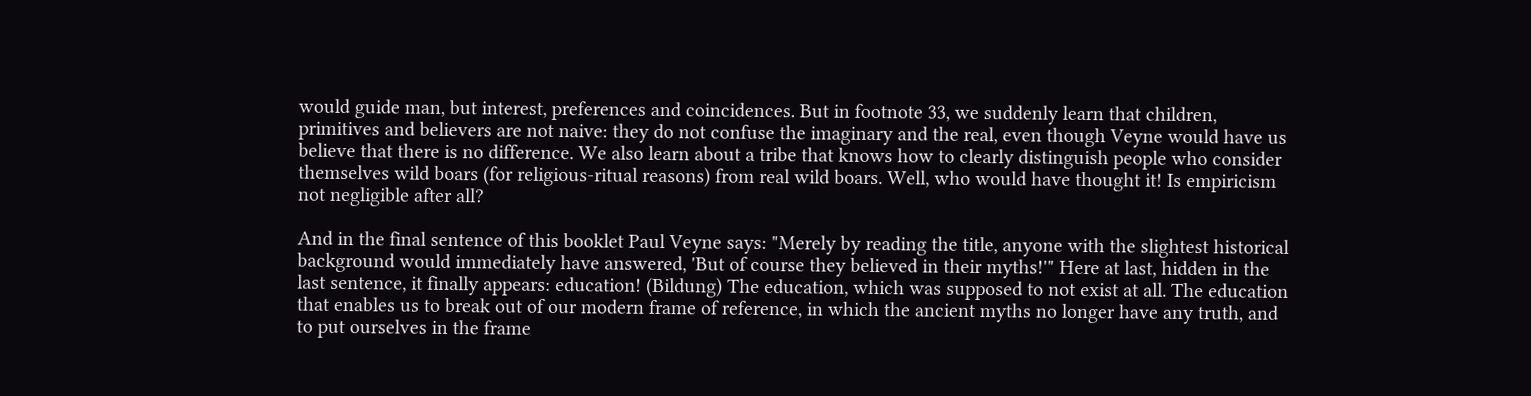would guide man, but interest, preferences and coincidences. But in footnote 33, we suddenly learn that children, primitives and believers are not naive: they do not confuse the imaginary and the real, even though Veyne would have us believe that there is no difference. We also learn about a tribe that knows how to clearly distinguish people who consider themselves wild boars (for religious-ritual reasons) from real wild boars. Well, who would have thought it! Is empiricism not negligible after all?

And in the final sentence of this booklet Paul Veyne says: "Merely by reading the title, anyone with the slightest historical background would immediately have answered, 'But of course they believed in their myths!'" Here at last, hidden in the last sentence, it finally appears: education! (Bildung) The education, which was supposed to not exist at all. The education that enables us to break out of our modern frame of reference, in which the ancient myths no longer have any truth, and to put ourselves in the frame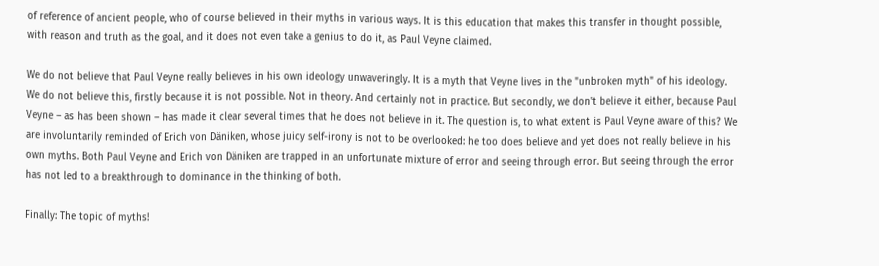of reference of ancient people, who of course believed in their myths in various ways. It is this education that makes this transfer in thought possible, with reason and truth as the goal, and it does not even take a genius to do it, as Paul Veyne claimed.

We do not believe that Paul Veyne really believes in his own ideology unwaveringly. It is a myth that Veyne lives in the "unbroken myth" of his ideology. We do not believe this, firstly because it is not possible. Not in theory. And certainly not in practice. But secondly, we don't believe it either, because Paul Veyne – as has been shown – has made it clear several times that he does not believe in it. The question is, to what extent is Paul Veyne aware of this? We are involuntarily reminded of Erich von Däniken, whose juicy self-irony is not to be overlooked: he too does believe and yet does not really believe in his own myths. Both Paul Veyne and Erich von Däniken are trapped in an unfortunate mixture of error and seeing through error. But seeing through the error has not led to a breakthrough to dominance in the thinking of both.

Finally: The topic of myths!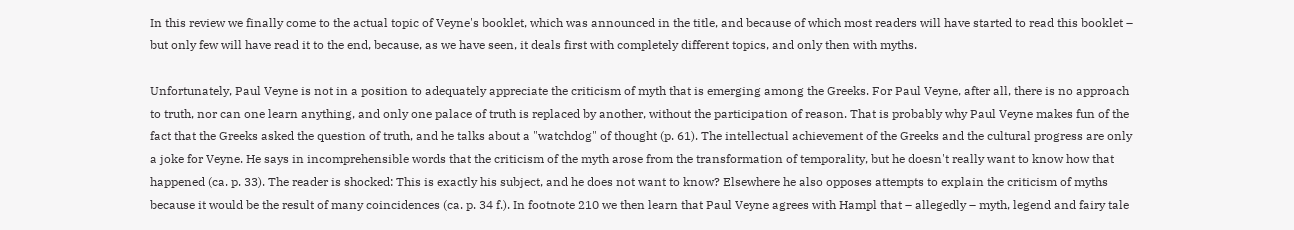In this review we finally come to the actual topic of Veyne's booklet, which was announced in the title, and because of which most readers will have started to read this booklet – but only few will have read it to the end, because, as we have seen, it deals first with completely different topics, and only then with myths.

Unfortunately, Paul Veyne is not in a position to adequately appreciate the criticism of myth that is emerging among the Greeks. For Paul Veyne, after all, there is no approach to truth, nor can one learn anything, and only one palace of truth is replaced by another, without the participation of reason. That is probably why Paul Veyne makes fun of the fact that the Greeks asked the question of truth, and he talks about a "watchdog" of thought (p. 61). The intellectual achievement of the Greeks and the cultural progress are only a joke for Veyne. He says in incomprehensible words that the criticism of the myth arose from the transformation of temporality, but he doesn't really want to know how that happened (ca. p. 33). The reader is shocked: This is exactly his subject, and he does not want to know? Elsewhere he also opposes attempts to explain the criticism of myths because it would be the result of many coincidences (ca. p. 34 f.). In footnote 210 we then learn that Paul Veyne agrees with Hampl that – allegedly – myth, legend and fairy tale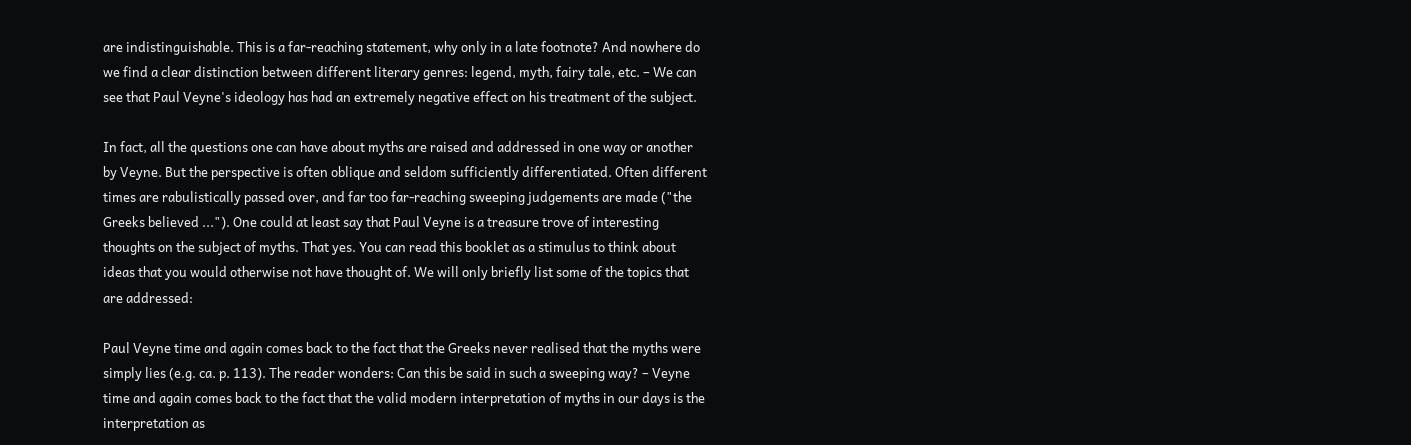are indistinguishable. This is a far-reaching statement, why only in a late footnote? And nowhere do we find a clear distinction between different literary genres: legend, myth, fairy tale, etc. – We can see that Paul Veyne's ideology has had an extremely negative effect on his treatment of the subject.

In fact, all the questions one can have about myths are raised and addressed in one way or another by Veyne. But the perspective is often oblique and seldom sufficiently differentiated. Often different times are rabulistically passed over, and far too far-reaching sweeping judgements are made ("the Greeks believed ..."). One could at least say that Paul Veyne is a treasure trove of interesting thoughts on the subject of myths. That yes. You can read this booklet as a stimulus to think about ideas that you would otherwise not have thought of. We will only briefly list some of the topics that are addressed:

Paul Veyne time and again comes back to the fact that the Greeks never realised that the myths were simply lies (e.g. ca. p. 113). The reader wonders: Can this be said in such a sweeping way? – Veyne time and again comes back to the fact that the valid modern interpretation of myths in our days is the interpretation as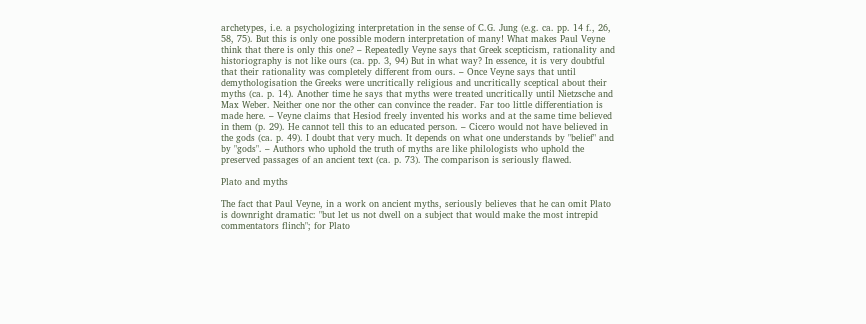archetypes, i.e. a psychologizing interpretation in the sense of C.G. Jung (e.g. ca. pp. 14 f., 26, 58, 75). But this is only one possible modern interpretation of many! What makes Paul Veyne think that there is only this one? – Repeatedly Veyne says that Greek scepticism, rationality and historiography is not like ours (ca. pp. 3, 94) But in what way? In essence, it is very doubtful that their rationality was completely different from ours. – Once Veyne says that until demythologisation the Greeks were uncritically religious and uncritically sceptical about their myths (ca. p. 14). Another time he says that myths were treated uncritically until Nietzsche and Max Weber. Neither one nor the other can convince the reader. Far too little differentiation is made here. – Veyne claims that Hesiod freely invented his works and at the same time believed in them (p. 29). He cannot tell this to an educated person. – Cicero would not have believed in the gods (ca. p. 49). I doubt that very much. It depends on what one understands by "belief" and by "gods". – Authors who uphold the truth of myths are like philologists who uphold the preserved passages of an ancient text (ca. p. 73). The comparison is seriously flawed.

Plato and myths

The fact that Paul Veyne, in a work on ancient myths, seriously believes that he can omit Plato is downright dramatic: "but let us not dwell on a subject that would make the most intrepid commentators flinch"; for Plato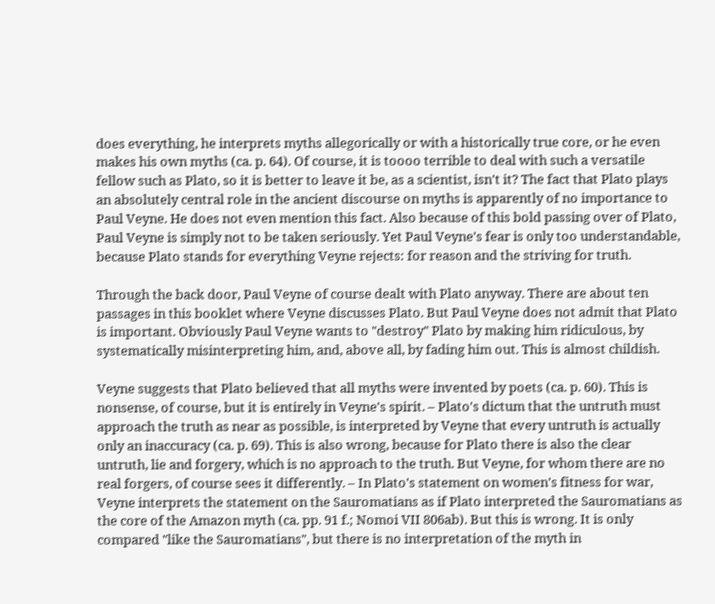does everything, he interprets myths allegorically or with a historically true core, or he even makes his own myths (ca. p. 64). Of course, it is toooo terrible to deal with such a versatile fellow such as Plato, so it is better to leave it be, as a scientist, isn't it? The fact that Plato plays an absolutely central role in the ancient discourse on myths is apparently of no importance to Paul Veyne. He does not even mention this fact. Also because of this bold passing over of Plato, Paul Veyne is simply not to be taken seriously. Yet Paul Veyne's fear is only too understandable, because Plato stands for everything Veyne rejects: for reason and the striving for truth.

Through the back door, Paul Veyne of course dealt with Plato anyway. There are about ten passages in this booklet where Veyne discusses Plato. But Paul Veyne does not admit that Plato is important. Obviously Paul Veyne wants to "destroy" Plato by making him ridiculous, by systematically misinterpreting him, and, above all, by fading him out. This is almost childish.

Veyne suggests that Plato believed that all myths were invented by poets (ca. p. 60). This is nonsense, of course, but it is entirely in Veyne's spirit. – Plato's dictum that the untruth must approach the truth as near as possible, is interpreted by Veyne that every untruth is actually only an inaccuracy (ca. p. 69). This is also wrong, because for Plato there is also the clear untruth, lie and forgery, which is no approach to the truth. But Veyne, for whom there are no real forgers, of course sees it differently. – In Plato's statement on women's fitness for war, Veyne interprets the statement on the Sauromatians as if Plato interpreted the Sauromatians as the core of the Amazon myth (ca. pp. 91 f.; Nomoi VII 806ab). But this is wrong. It is only compared "like the Sauromatians", but there is no interpretation of the myth in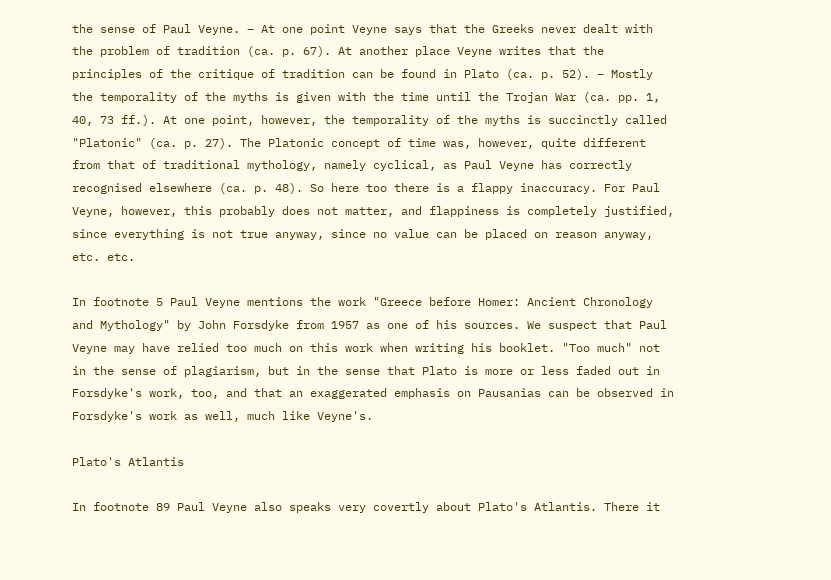the sense of Paul Veyne. – At one point Veyne says that the Greeks never dealt with the problem of tradition (ca. p. 67). At another place Veyne writes that the principles of the critique of tradition can be found in Plato (ca. p. 52). – Mostly the temporality of the myths is given with the time until the Trojan War (ca. pp. 1, 40, 73 ff.). At one point, however, the temporality of the myths is succinctly called "Platonic" (ca. p. 27). The Platonic concept of time was, however, quite different from that of traditional mythology, namely cyclical, as Paul Veyne has correctly recognised elsewhere (ca. p. 48). So here too there is a flappy inaccuracy. For Paul Veyne, however, this probably does not matter, and flappiness is completely justified, since everything is not true anyway, since no value can be placed on reason anyway, etc. etc.

In footnote 5 Paul Veyne mentions the work "Greece before Homer: Ancient Chronology and Mythology" by John Forsdyke from 1957 as one of his sources. We suspect that Paul Veyne may have relied too much on this work when writing his booklet. "Too much" not in the sense of plagiarism, but in the sense that Plato is more or less faded out in Forsdyke's work, too, and that an exaggerated emphasis on Pausanias can be observed in Forsdyke's work as well, much like Veyne's.

Plato's Atlantis

In footnote 89 Paul Veyne also speaks very covertly about Plato's Atlantis. There it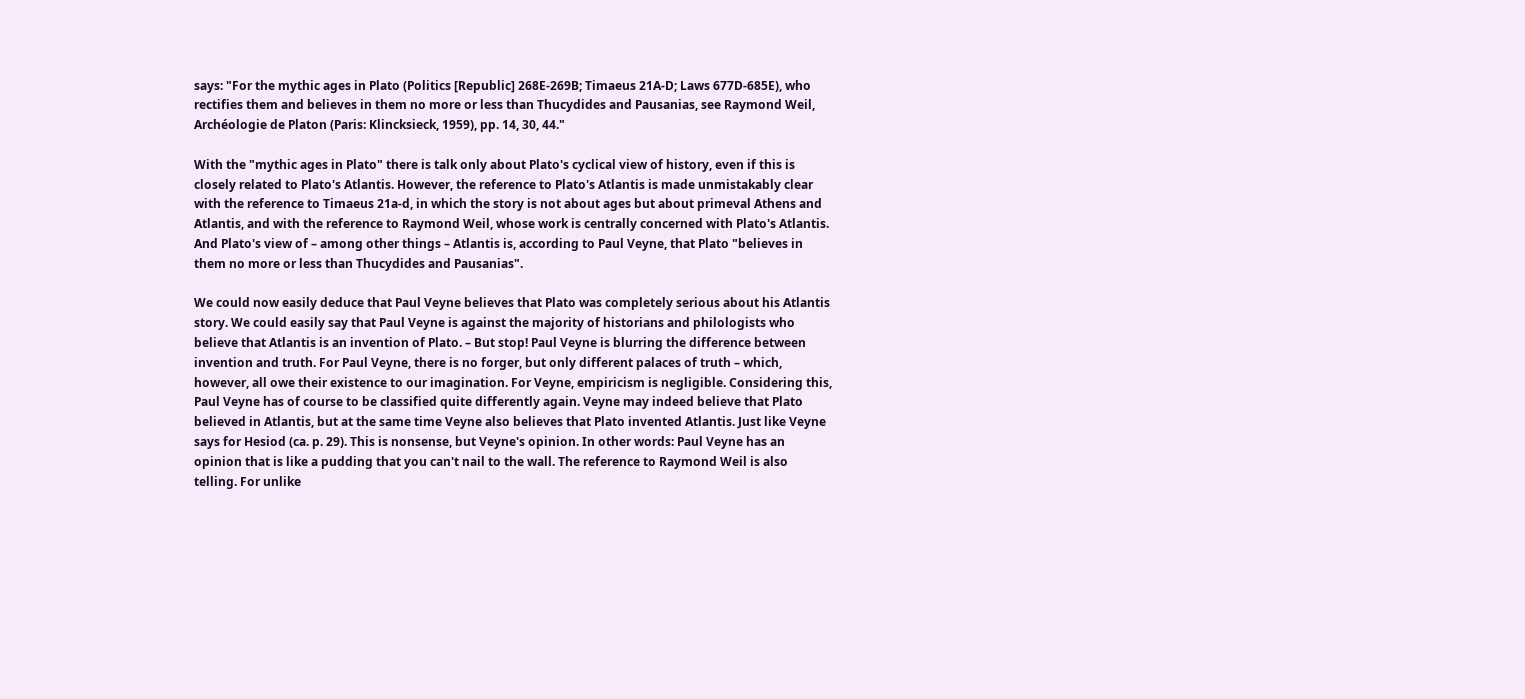says: "For the mythic ages in Plato (Politics [Republic] 268E-269B; Timaeus 21A-D; Laws 677D-685E), who rectifies them and believes in them no more or less than Thucydides and Pausanias, see Raymond Weil, Archéologie de Platon (Paris: Klincksieck, 1959), pp. 14, 30, 44."

With the "mythic ages in Plato" there is talk only about Plato's cyclical view of history, even if this is closely related to Plato's Atlantis. However, the reference to Plato's Atlantis is made unmistakably clear with the reference to Timaeus 21a-d, in which the story is not about ages but about primeval Athens and Atlantis, and with the reference to Raymond Weil, whose work is centrally concerned with Plato's Atlantis. And Plato's view of – among other things – Atlantis is, according to Paul Veyne, that Plato "believes in them no more or less than Thucydides and Pausanias".

We could now easily deduce that Paul Veyne believes that Plato was completely serious about his Atlantis story. We could easily say that Paul Veyne is against the majority of historians and philologists who believe that Atlantis is an invention of Plato. – But stop! Paul Veyne is blurring the difference between invention and truth. For Paul Veyne, there is no forger, but only different palaces of truth – which, however, all owe their existence to our imagination. For Veyne, empiricism is negligible. Considering this, Paul Veyne has of course to be classified quite differently again. Veyne may indeed believe that Plato believed in Atlantis, but at the same time Veyne also believes that Plato invented Atlantis. Just like Veyne says for Hesiod (ca. p. 29). This is nonsense, but Veyne's opinion. In other words: Paul Veyne has an opinion that is like a pudding that you can't nail to the wall. The reference to Raymond Weil is also telling. For unlike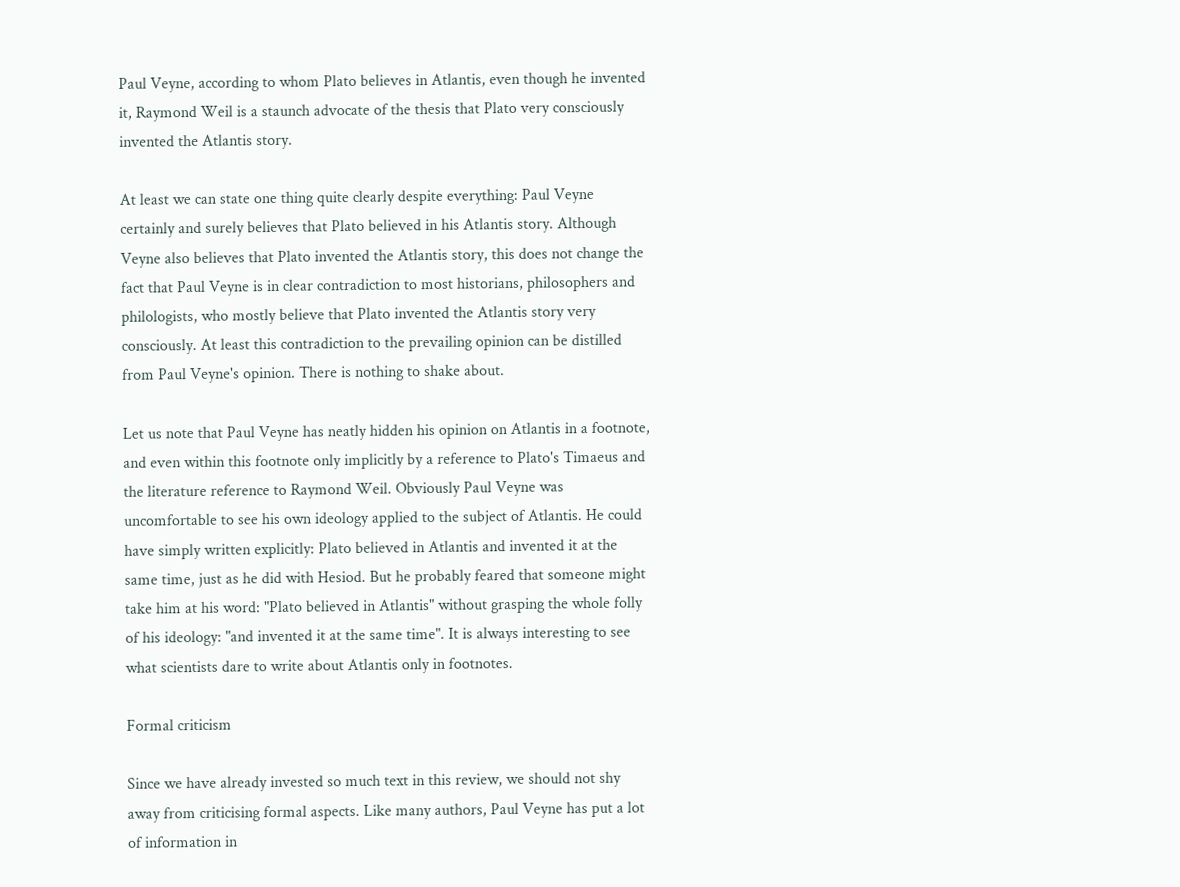Paul Veyne, according to whom Plato believes in Atlantis, even though he invented it, Raymond Weil is a staunch advocate of the thesis that Plato very consciously invented the Atlantis story.

At least we can state one thing quite clearly despite everything: Paul Veyne certainly and surely believes that Plato believed in his Atlantis story. Although Veyne also believes that Plato invented the Atlantis story, this does not change the fact that Paul Veyne is in clear contradiction to most historians, philosophers and philologists, who mostly believe that Plato invented the Atlantis story very consciously. At least this contradiction to the prevailing opinion can be distilled from Paul Veyne's opinion. There is nothing to shake about.

Let us note that Paul Veyne has neatly hidden his opinion on Atlantis in a footnote, and even within this footnote only implicitly by a reference to Plato's Timaeus and the literature reference to Raymond Weil. Obviously Paul Veyne was uncomfortable to see his own ideology applied to the subject of Atlantis. He could have simply written explicitly: Plato believed in Atlantis and invented it at the same time, just as he did with Hesiod. But he probably feared that someone might take him at his word: "Plato believed in Atlantis" without grasping the whole folly of his ideology: "and invented it at the same time". It is always interesting to see what scientists dare to write about Atlantis only in footnotes.

Formal criticism

Since we have already invested so much text in this review, we should not shy away from criticising formal aspects. Like many authors, Paul Veyne has put a lot of information in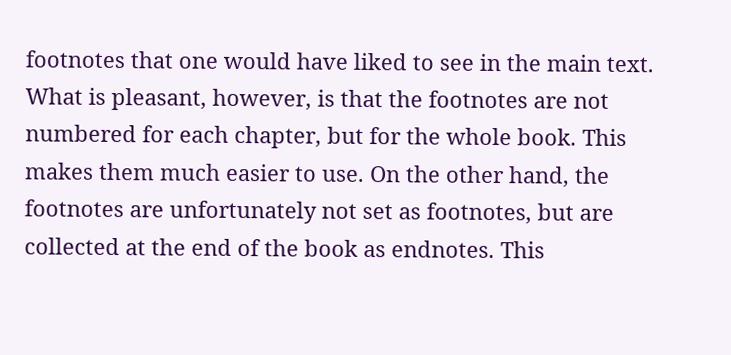footnotes that one would have liked to see in the main text. What is pleasant, however, is that the footnotes are not numbered for each chapter, but for the whole book. This makes them much easier to use. On the other hand, the footnotes are unfortunately not set as footnotes, but are collected at the end of the book as endnotes. This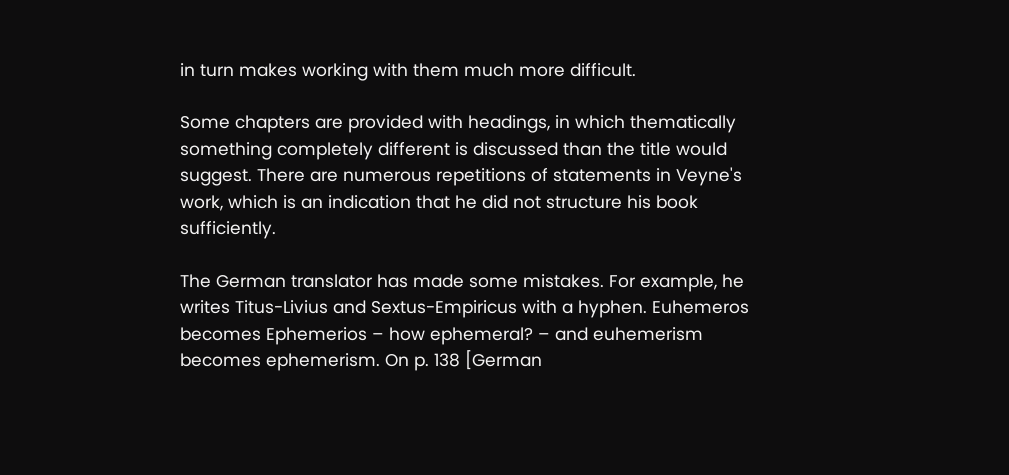in turn makes working with them much more difficult.

Some chapters are provided with headings, in which thematically something completely different is discussed than the title would suggest. There are numerous repetitions of statements in Veyne's work, which is an indication that he did not structure his book sufficiently.

The German translator has made some mistakes. For example, he writes Titus-Livius and Sextus-Empiricus with a hyphen. Euhemeros becomes Ephemerios – how ephemeral? – and euhemerism becomes ephemerism. On p. 138 [German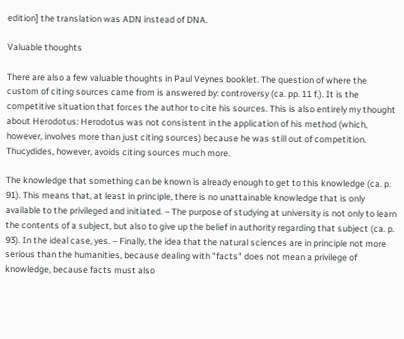edition] the translation was ADN instead of DNA.

Valuable thoughts

There are also a few valuable thoughts in Paul Veynes booklet. The question of where the custom of citing sources came from is answered by: controversy (ca. pp. 11 f.). It is the competitive situation that forces the author to cite his sources. This is also entirely my thought about Herodotus: Herodotus was not consistent in the application of his method (which, however, involves more than just citing sources) because he was still out of competition. Thucydides, however, avoids citing sources much more.

The knowledge that something can be known is already enough to get to this knowledge (ca. p. 91). This means that, at least in principle, there is no unattainable knowledge that is only available to the privileged and initiated. – The purpose of studying at university is not only to learn the contents of a subject, but also to give up the belief in authority regarding that subject (ca. p. 93). In the ideal case, yes. – Finally, the idea that the natural sciences are in principle not more serious than the humanities, because dealing with "facts" does not mean a privilege of knowledge, because facts must also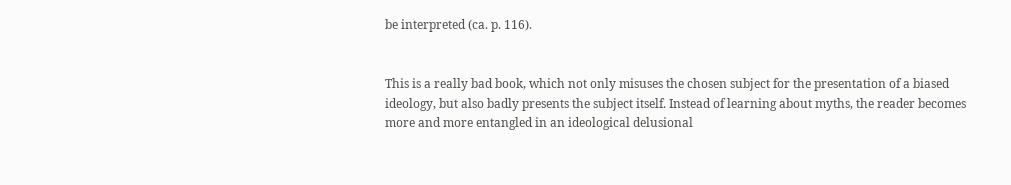be interpreted (ca. p. 116).


This is a really bad book, which not only misuses the chosen subject for the presentation of a biased ideology, but also badly presents the subject itself. Instead of learning about myths, the reader becomes more and more entangled in an ideological delusional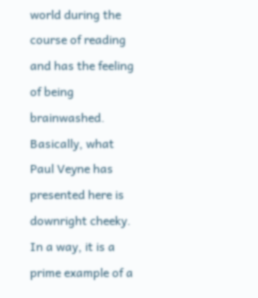world during the course of reading and has the feeling of being brainwashed. Basically, what Paul Veyne has presented here is downright cheeky. In a way, it is a prime example of a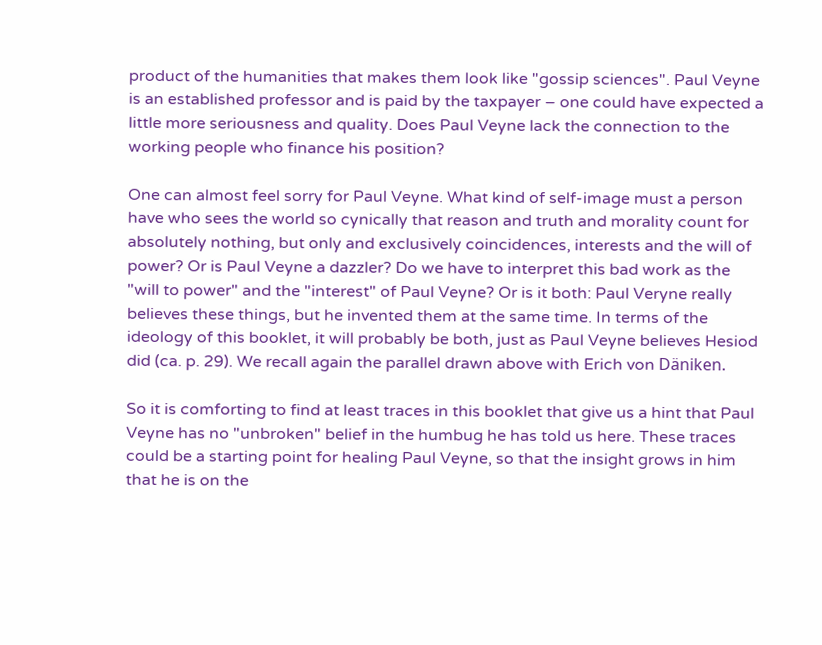product of the humanities that makes them look like "gossip sciences". Paul Veyne is an established professor and is paid by the taxpayer – one could have expected a little more seriousness and quality. Does Paul Veyne lack the connection to the working people who finance his position?

One can almost feel sorry for Paul Veyne. What kind of self-image must a person have who sees the world so cynically that reason and truth and morality count for absolutely nothing, but only and exclusively coincidences, interests and the will of power? Or is Paul Veyne a dazzler? Do we have to interpret this bad work as the "will to power" and the "interest" of Paul Veyne? Or is it both: Paul Veryne really believes these things, but he invented them at the same time. In terms of the ideology of this booklet, it will probably be both, just as Paul Veyne believes Hesiod did (ca. p. 29). We recall again the parallel drawn above with Erich von Däniken.

So it is comforting to find at least traces in this booklet that give us a hint that Paul Veyne has no "unbroken" belief in the humbug he has told us here. These traces could be a starting point for healing Paul Veyne, so that the insight grows in him that he is on the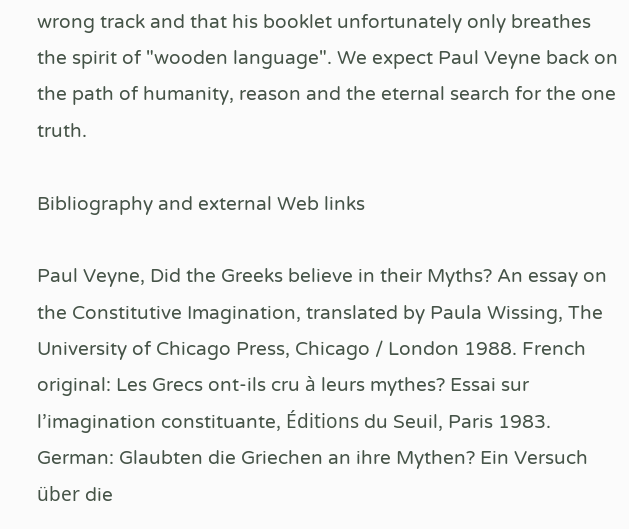wrong track and that his booklet unfortunately only breathes the spirit of "wooden language". We expect Paul Veyne back on the path of humanity, reason and the eternal search for the one truth.

Bibliography and external Web links

Paul Veyne, Did the Greeks believe in their Myths? An essay on the Constitutive Imagination, translated by Paula Wissing, The University of Chicago Press, Chicago / London 1988. French original: Les Grecs ont-ils cru à leurs mythes? Essai sur l’imagination constituante, Éditions du Seuil, Paris 1983. German: Glaubten die Griechen an ihre Mythen? Ein Versuch über die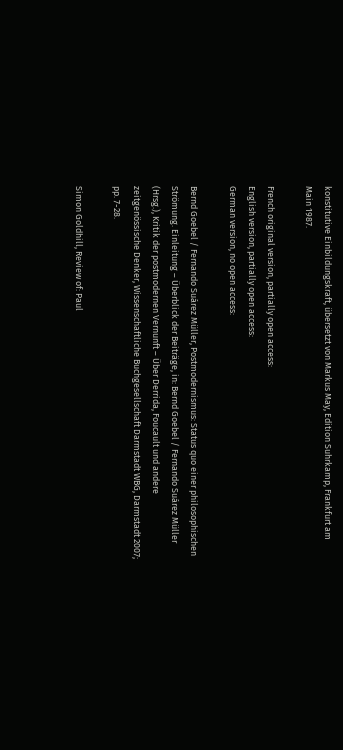konstitutive Einbildungskraft, übersetzt von Markus May, Edition Suhrkamp, Frankfurt am Main 1987.

French original version, partially open access:
English version, partially open access:
German version, no open access:

Bernd Goebel / Fernando Suárez Müller, Postmodernismus: Status quo einer philosophischen Strömung. Einleitung – Überblick der Beiträge, in: Bernd Goebel / Fernando Suárez Müller (Hrsg.), Kritik der postmodernen Vernunft – Über Derrida, Foucault und andere zeitgenössische Denker, Wissenschaftliche Buchgesellschaft Darmstadt WBG, Darmstadt 2007; pp. 7-28.

Simon Goldhill, Review of: Paul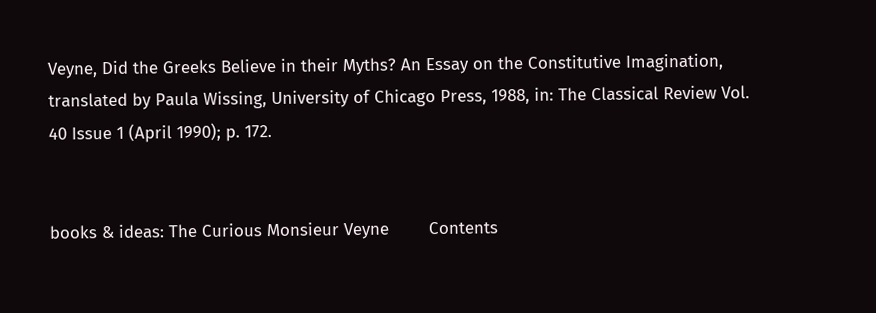Veyne, Did the Greeks Believe in their Myths? An Essay on the Constitutive Imagination, translated by Paula Wissing, University of Chicago Press, 1988, in: The Classical Review Vol. 40 Issue 1 (April 1990); p. 172.


books & ideas: The Curious Monsieur Veyne        Contents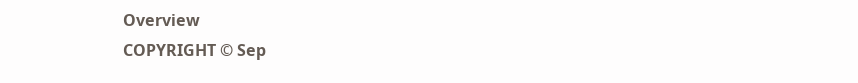Overview
COPYRIGHT © Sep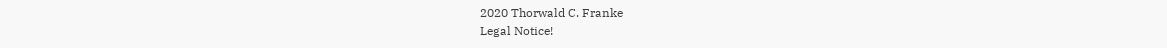2020 Thorwald C. Franke
Legal Notice!